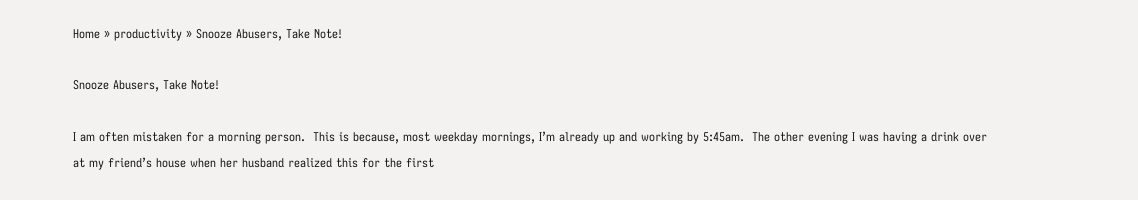Home » productivity » Snooze Abusers, Take Note!

Snooze Abusers, Take Note!

I am often mistaken for a morning person.  This is because, most weekday mornings, I’m already up and working by 5:45am.  The other evening I was having a drink over at my friend’s house when her husband realized this for the first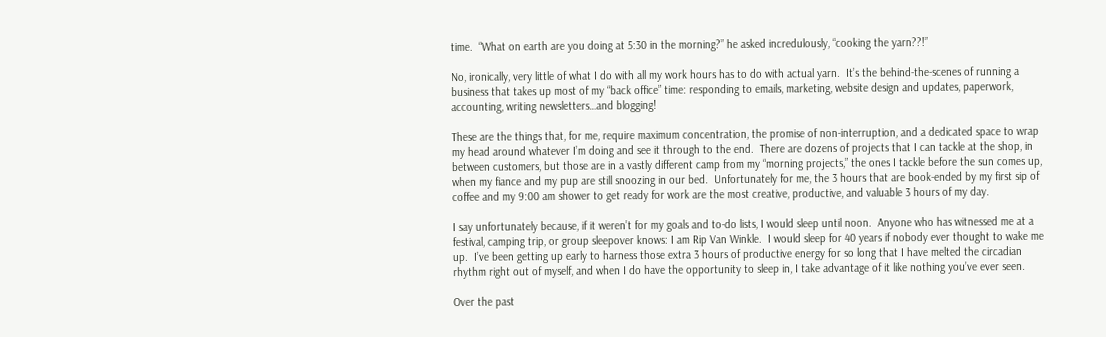time.  “What on earth are you doing at 5:30 in the morning?” he asked incredulously, “cooking the yarn??!”

No, ironically, very little of what I do with all my work hours has to do with actual yarn.  It’s the behind-the-scenes of running a business that takes up most of my “back office” time: responding to emails, marketing, website design and updates, paperwork, accounting, writing newsletters…and blogging!

These are the things that, for me, require maximum concentration, the promise of non-interruption, and a dedicated space to wrap my head around whatever I’m doing and see it through to the end.  There are dozens of projects that I can tackle at the shop, in between customers, but those are in a vastly different camp from my “morning projects,” the ones I tackle before the sun comes up, when my fiance and my pup are still snoozing in our bed.  Unfortunately for me, the 3 hours that are book-ended by my first sip of coffee and my 9:00 am shower to get ready for work are the most creative, productive, and valuable 3 hours of my day.

I say unfortunately because, if it weren’t for my goals and to-do lists, I would sleep until noon.  Anyone who has witnessed me at a festival, camping trip, or group sleepover knows: I am Rip Van Winkle.  I would sleep for 40 years if nobody ever thought to wake me up.  I’ve been getting up early to harness those extra 3 hours of productive energy for so long that I have melted the circadian rhythm right out of myself, and when I do have the opportunity to sleep in, I take advantage of it like nothing you’ve ever seen.

Over the past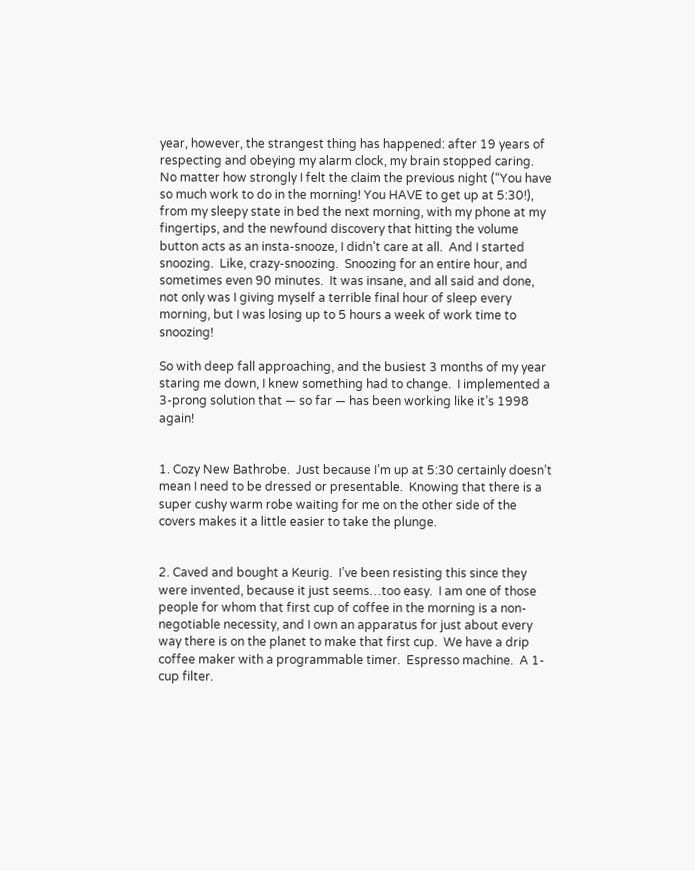year, however, the strangest thing has happened: after 19 years of respecting and obeying my alarm clock, my brain stopped caring.  No matter how strongly I felt the claim the previous night (“You have so much work to do in the morning! You HAVE to get up at 5:30!), from my sleepy state in bed the next morning, with my phone at my fingertips, and the newfound discovery that hitting the volume button acts as an insta-snooze, I didn’t care at all.  And I started snoozing.  Like, crazy-snoozing.  Snoozing for an entire hour, and sometimes even 90 minutes.  It was insane, and all said and done, not only was I giving myself a terrible final hour of sleep every morning, but I was losing up to 5 hours a week of work time to snoozing!

So with deep fall approaching, and the busiest 3 months of my year staring me down, I knew something had to change.  I implemented a 3-prong solution that — so far — has been working like it’s 1998 again!


1. Cozy New Bathrobe.  Just because I’m up at 5:30 certainly doesn’t mean I need to be dressed or presentable.  Knowing that there is a super cushy warm robe waiting for me on the other side of the covers makes it a little easier to take the plunge.


2. Caved and bought a Keurig.  I’ve been resisting this since they were invented, because it just seems…too easy.  I am one of those people for whom that first cup of coffee in the morning is a non-negotiable necessity, and I own an apparatus for just about every way there is on the planet to make that first cup.  We have a drip coffee maker with a programmable timer.  Espresso machine.  A 1-cup filter.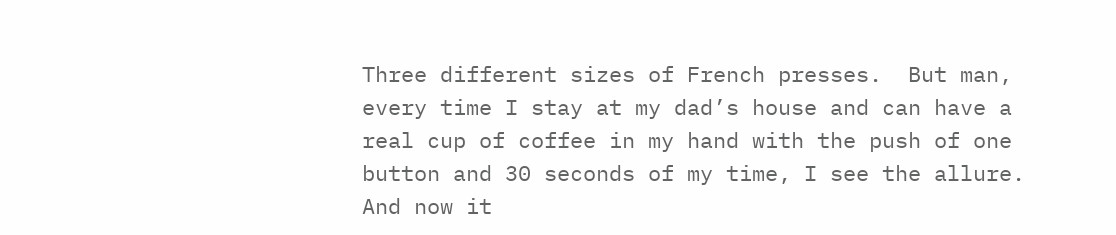Three different sizes of French presses.  But man, every time I stay at my dad’s house and can have a real cup of coffee in my hand with the push of one button and 30 seconds of my time, I see the allure.  And now it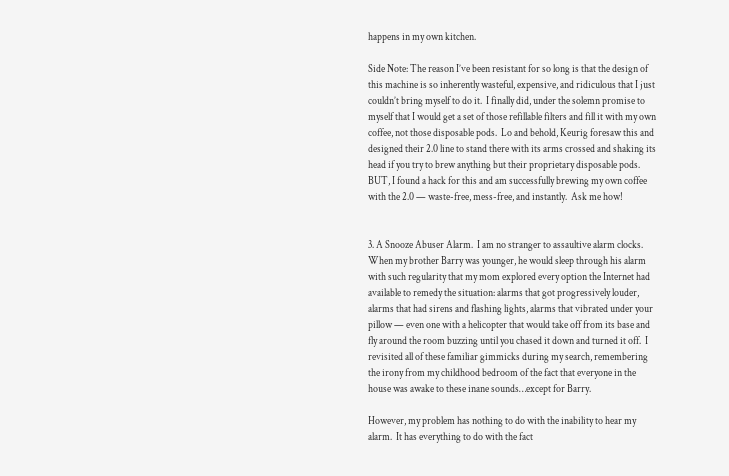happens in my own kitchen.

Side Note: The reason I’ve been resistant for so long is that the design of this machine is so inherently wasteful, expensive, and ridiculous that I just couldn’t bring myself to do it.  I finally did, under the solemn promise to myself that I would get a set of those refillable filters and fill it with my own coffee, not those disposable pods.  Lo and behold, Keurig foresaw this and designed their 2.0 line to stand there with its arms crossed and shaking its head if you try to brew anything but their proprietary disposable pods.  BUT, I found a hack for this and am successfully brewing my own coffee with the 2.0 — waste-free, mess-free, and instantly.  Ask me how!


3. A Snooze Abuser Alarm.  I am no stranger to assaultive alarm clocks.  When my brother Barry was younger, he would sleep through his alarm with such regularity that my mom explored every option the Internet had available to remedy the situation: alarms that got progressively louder, alarms that had sirens and flashing lights, alarms that vibrated under your pillow — even one with a helicopter that would take off from its base and fly around the room buzzing until you chased it down and turned it off.  I revisited all of these familiar gimmicks during my search, remembering the irony from my childhood bedroom of the fact that everyone in the house was awake to these inane sounds…except for Barry.

However, my problem has nothing to do with the inability to hear my alarm.  It has everything to do with the fact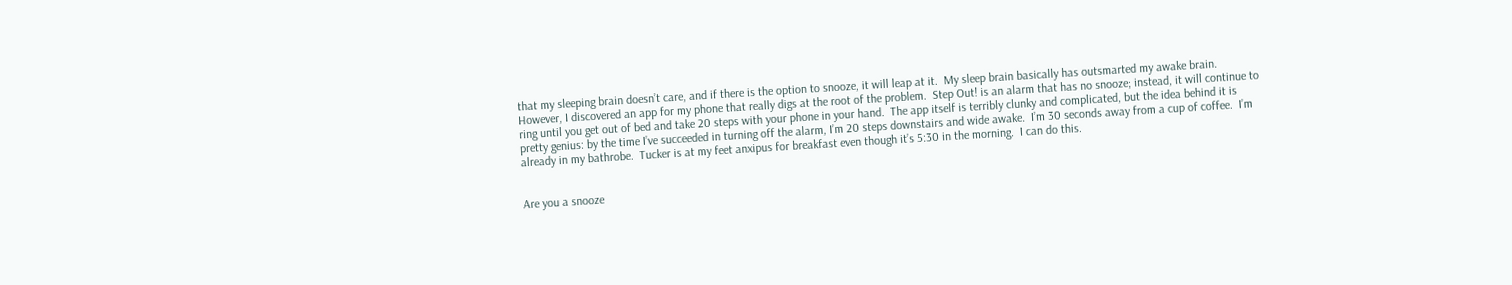that my sleeping brain doesn’t care, and if there is the option to snooze, it will leap at it.  My sleep brain basically has outsmarted my awake brain.  However, I discovered an app for my phone that really digs at the root of the problem.  Step Out! is an alarm that has no snooze; instead, it will continue to ring until you get out of bed and take 20 steps with your phone in your hand.  The app itself is terribly clunky and complicated, but the idea behind it is pretty genius: by the time I’ve succeeded in turning off the alarm, I’m 20 steps downstairs and wide awake.  I’m 30 seconds away from a cup of coffee.  I’m already in my bathrobe.  Tucker is at my feet anxipus for breakfast even though it’s 5:30 in the morning.  I can do this.


Are you a snooze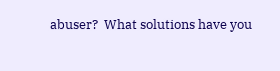abuser?  What solutions have you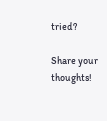tried?

Share your thoughts!